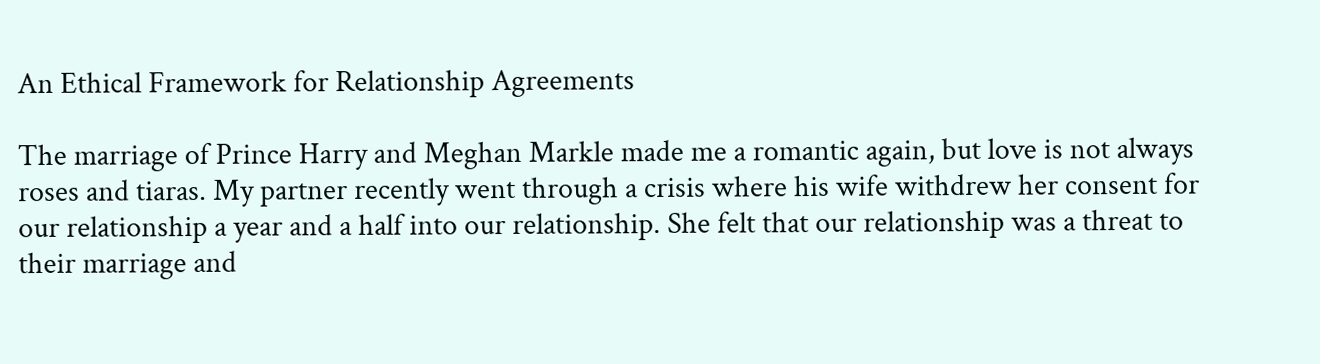An Ethical Framework for Relationship Agreements

The marriage of Prince Harry and Meghan Markle made me a romantic again, but love is not always roses and tiaras. My partner recently went through a crisis where his wife withdrew her consent for our relationship a year and a half into our relationship. She felt that our relationship was a threat to their marriage and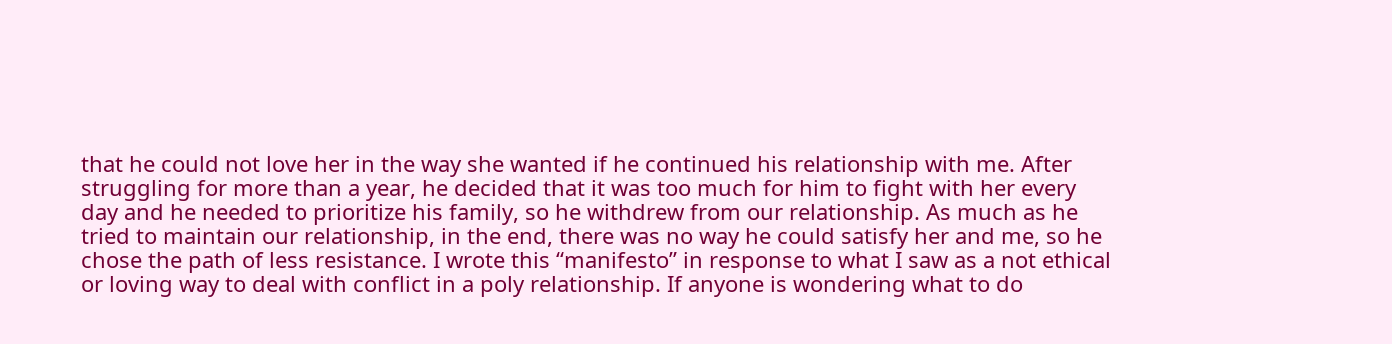that he could not love her in the way she wanted if he continued his relationship with me. After struggling for more than a year, he decided that it was too much for him to fight with her every day and he needed to prioritize his family, so he withdrew from our relationship. As much as he tried to maintain our relationship, in the end, there was no way he could satisfy her and me, so he chose the path of less resistance. I wrote this “manifesto” in response to what I saw as a not ethical or loving way to deal with conflict in a poly relationship. If anyone is wondering what to do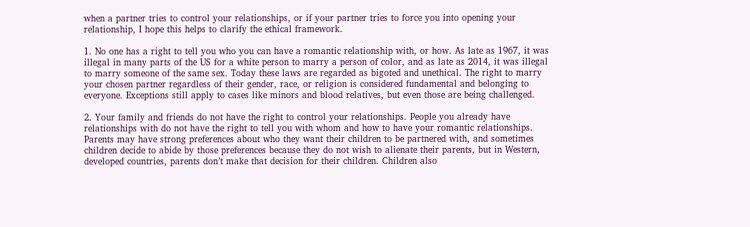when a partner tries to control your relationships, or if your partner tries to force you into opening your relationship, I hope this helps to clarify the ethical framework.

1. No one has a right to tell you who you can have a romantic relationship with, or how. As late as 1967, it was illegal in many parts of the US for a white person to marry a person of color, and as late as 2014, it was illegal to marry someone of the same sex. Today these laws are regarded as bigoted and unethical. The right to marry your chosen partner regardless of their gender, race, or religion is considered fundamental and belonging to everyone. Exceptions still apply to cases like minors and blood relatives, but even those are being challenged.

2. Your family and friends do not have the right to control your relationships. People you already have relationships with do not have the right to tell you with whom and how to have your romantic relationships. Parents may have strong preferences about who they want their children to be partnered with, and sometimes children decide to abide by those preferences because they do not wish to alienate their parents, but in Western, developed countries, parents don’t make that decision for their children. Children also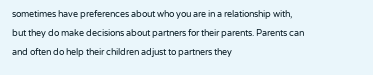sometimes have preferences about who you are in a relationship with, but they do make decisions about partners for their parents. Parents can and often do help their children adjust to partners they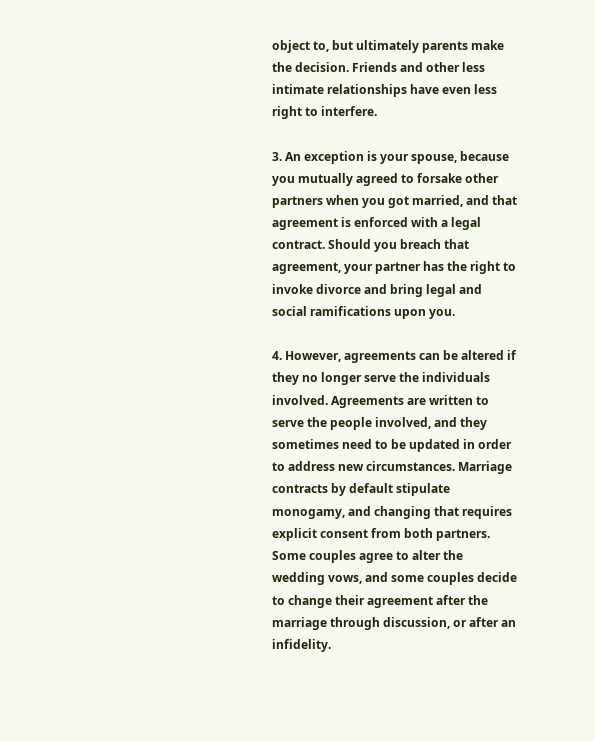object to, but ultimately parents make the decision. Friends and other less intimate relationships have even less right to interfere.

3. An exception is your spouse, because you mutually agreed to forsake other partners when you got married, and that agreement is enforced with a legal contract. Should you breach that agreement, your partner has the right to invoke divorce and bring legal and social ramifications upon you.

4. However, agreements can be altered if they no longer serve the individuals involved. Agreements are written to serve the people involved, and they sometimes need to be updated in order to address new circumstances. Marriage contracts by default stipulate monogamy, and changing that requires explicit consent from both partners. Some couples agree to alter the wedding vows, and some couples decide to change their agreement after the marriage through discussion, or after an infidelity.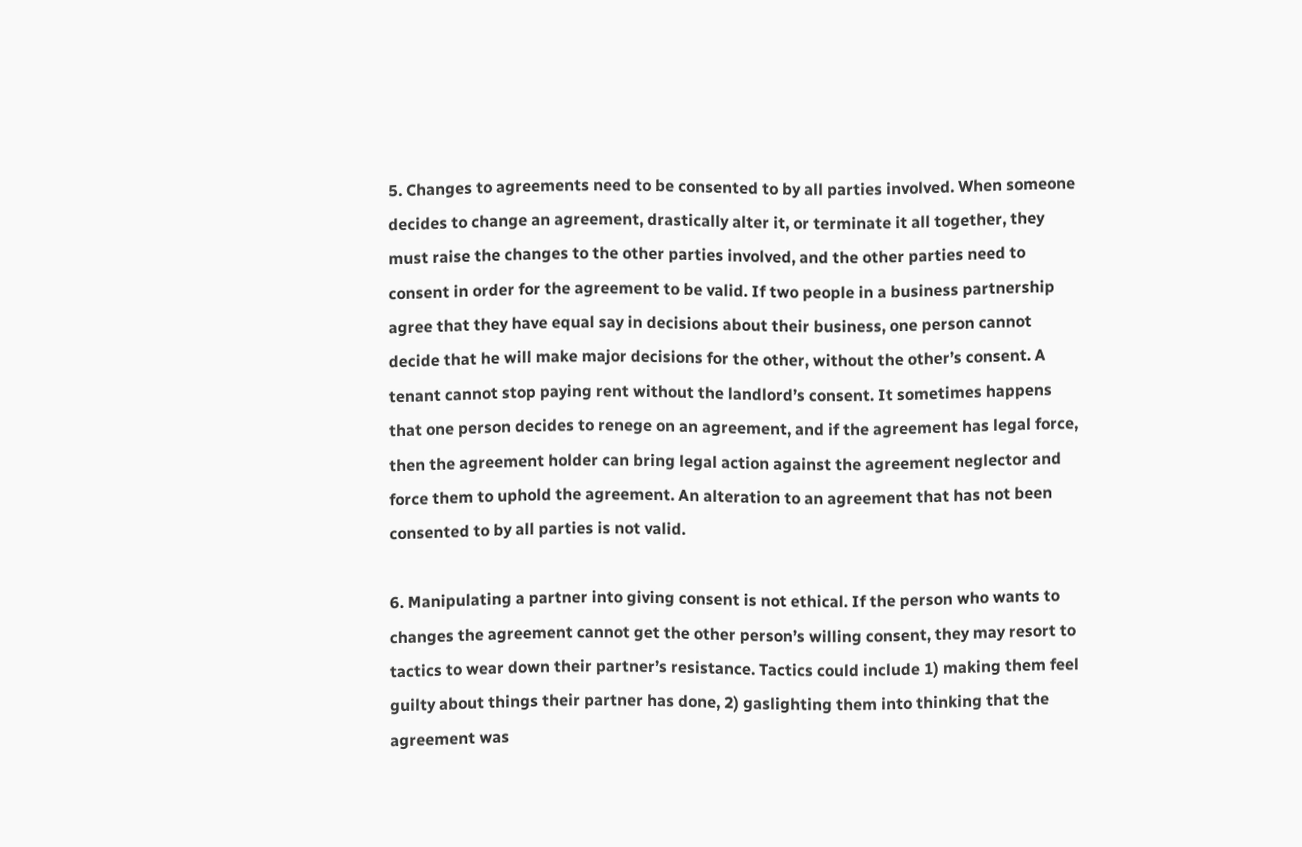5. Changes to agreements need to be consented to by all parties involved. When someone decides to change an agreement, drastically alter it, or terminate it all together, they must raise the changes to the other parties involved, and the other parties need to consent in order for the agreement to be valid. If two people in a business partnership agree that they have equal say in decisions about their business, one person cannot decide that he will make major decisions for the other, without the other’s consent. A tenant cannot stop paying rent without the landlord’s consent. It sometimes happens that one person decides to renege on an agreement, and if the agreement has legal force, then the agreement holder can bring legal action against the agreement neglector and force them to uphold the agreement. An alteration to an agreement that has not been consented to by all parties is not valid.

6. Manipulating a partner into giving consent is not ethical. If the person who wants to changes the agreement cannot get the other person’s willing consent, they may resort to tactics to wear down their partner’s resistance. Tactics could include 1) making them feel guilty about things their partner has done, 2) gaslighting them into thinking that the agreement was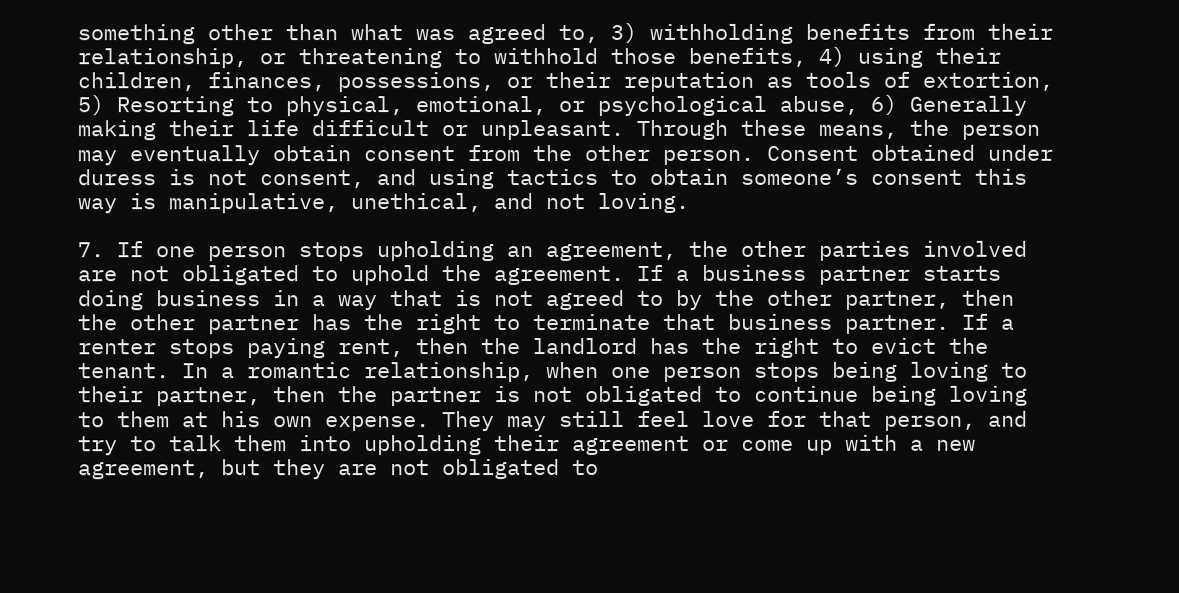something other than what was agreed to, 3) withholding benefits from their relationship, or threatening to withhold those benefits, 4) using their children, finances, possessions, or their reputation as tools of extortion, 5) Resorting to physical, emotional, or psychological abuse, 6) Generally making their life difficult or unpleasant. Through these means, the person may eventually obtain consent from the other person. Consent obtained under duress is not consent, and using tactics to obtain someone’s consent this way is manipulative, unethical, and not loving.

7. If one person stops upholding an agreement, the other parties involved are not obligated to uphold the agreement. If a business partner starts doing business in a way that is not agreed to by the other partner, then the other partner has the right to terminate that business partner. If a renter stops paying rent, then the landlord has the right to evict the tenant. In a romantic relationship, when one person stops being loving to their partner, then the partner is not obligated to continue being loving to them at his own expense. They may still feel love for that person, and try to talk them into upholding their agreement or come up with a new agreement, but they are not obligated to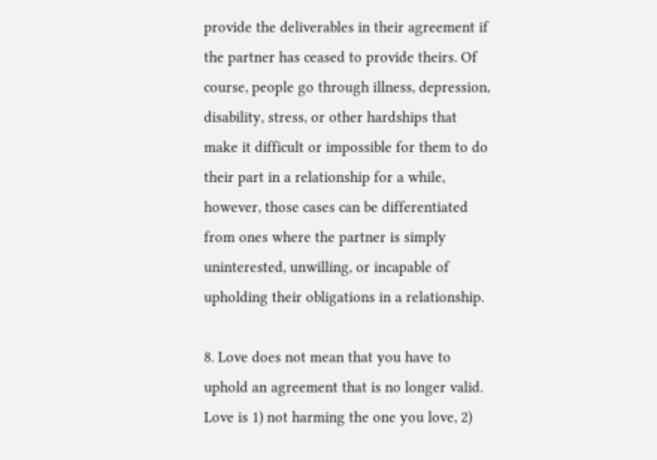provide the deliverables in their agreement if the partner has ceased to provide theirs. Of course, people go through illness, depression, disability, stress, or other hardships that make it difficult or impossible for them to do their part in a relationship for a while, however, those cases can be differentiated from ones where the partner is simply uninterested, unwilling, or incapable of upholding their obligations in a relationship.

8. Love does not mean that you have to uphold an agreement that is no longer valid. Love is 1) not harming the one you love, 2)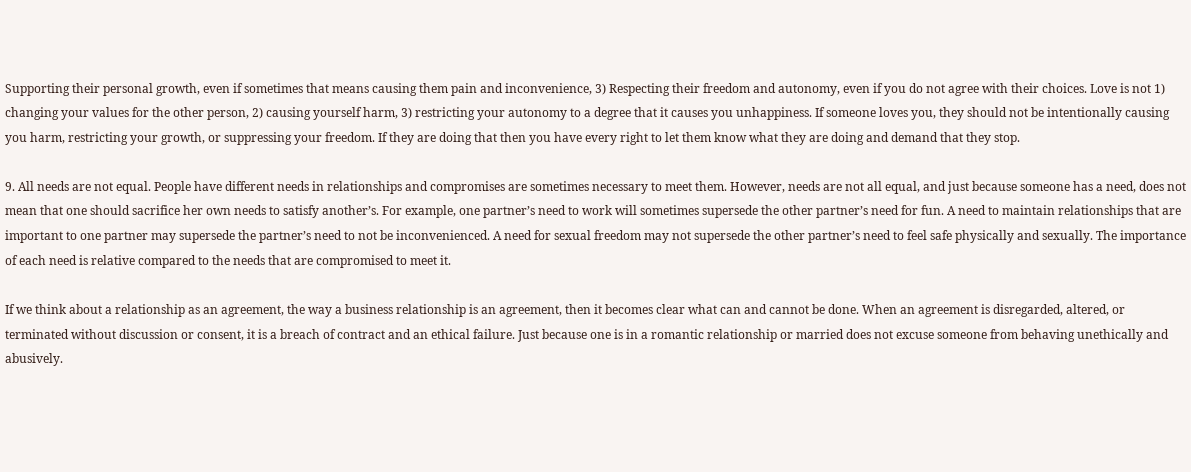Supporting their personal growth, even if sometimes that means causing them pain and inconvenience, 3) Respecting their freedom and autonomy, even if you do not agree with their choices. Love is not 1) changing your values for the other person, 2) causing yourself harm, 3) restricting your autonomy to a degree that it causes you unhappiness. If someone loves you, they should not be intentionally causing you harm, restricting your growth, or suppressing your freedom. If they are doing that then you have every right to let them know what they are doing and demand that they stop.

9. All needs are not equal. People have different needs in relationships and compromises are sometimes necessary to meet them. However, needs are not all equal, and just because someone has a need, does not mean that one should sacrifice her own needs to satisfy another’s. For example, one partner’s need to work will sometimes supersede the other partner’s need for fun. A need to maintain relationships that are important to one partner may supersede the partner’s need to not be inconvenienced. A need for sexual freedom may not supersede the other partner’s need to feel safe physically and sexually. The importance of each need is relative compared to the needs that are compromised to meet it.

If we think about a relationship as an agreement, the way a business relationship is an agreement, then it becomes clear what can and cannot be done. When an agreement is disregarded, altered, or terminated without discussion or consent, it is a breach of contract and an ethical failure. Just because one is in a romantic relationship or married does not excuse someone from behaving unethically and abusively.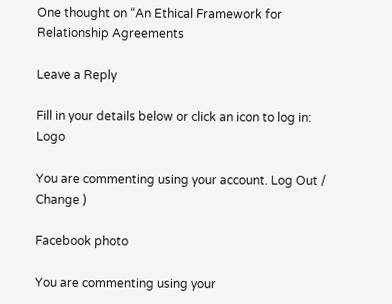One thought on “An Ethical Framework for Relationship Agreements

Leave a Reply

Fill in your details below or click an icon to log in: Logo

You are commenting using your account. Log Out /  Change )

Facebook photo

You are commenting using your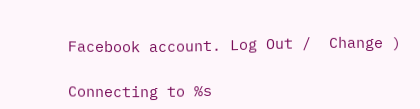Facebook account. Log Out /  Change )

Connecting to %s